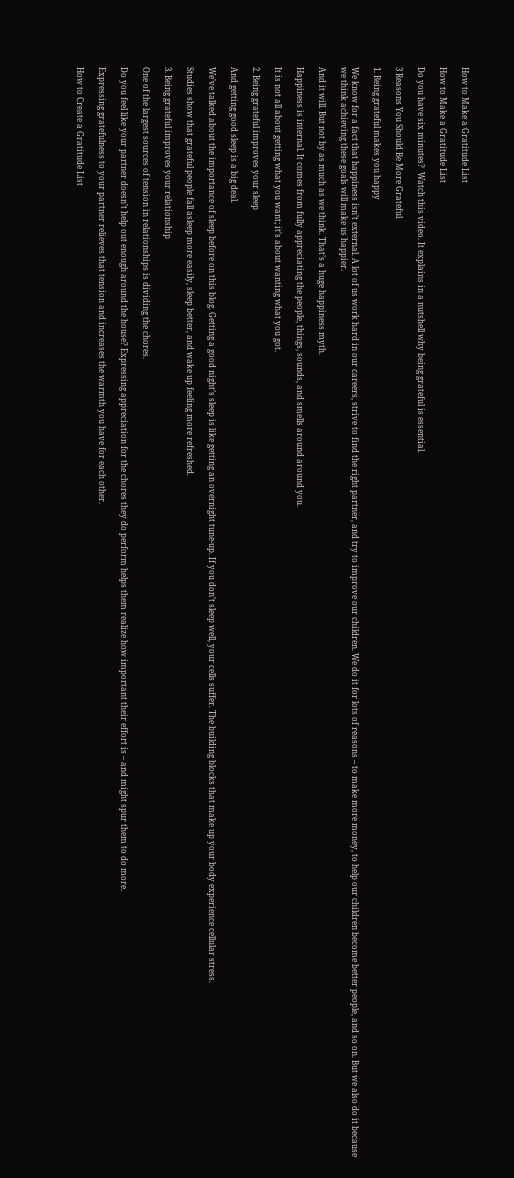How to Make a Gratitude List

How to Make a Gratitude List

Do you have six minutes?  Watch this video. It explains in a nutshell why being grateful is essential.

3 Reasons You Should Be More Grateful

1. Being grateful makes you happy

We know for a fact that happiness isn’t external. A lot of us work hard in our careers, strive to find the right partner, and try to improve our children. We do it for lots of reasons – to make more money, to help our children become better people, and so on. But we also do it because we think achieving these goals will make us happier.

And it will. But not by as much as we think. That’s a huge happiness myth.

Happiness is internal. It comes from fully appreciating the people, things, sounds, and smells around around you.

It is not all about getting what you want; it’s about wanting what you got.

2. Being grateful improves your sleep

And getting good sleep is a big deal.

We’ve talked about the importance of sleep before on this blog. Getting a good night’s sleep is like getting an overnight tune-up. If you don’t sleep well, your cells suffer. The building blocks that make up your body experience cellular stress.

Studies show that grateful people fall asleep more easily, sleep better, and wake up feeling more refreshed.

3. Being grateful improves your relationship

One of the largest sources of tension in relationships is dividing the chores.

Do you feel like your partner doesn’t help out enough around the house? Expressing appreciation for the chores they do perform helps them realize how important their effort is – and might spur them to do more.

Expressing gratefulness to your partner relieves that tension and increases the warmth you have for each other.

How to Create a Gratitude List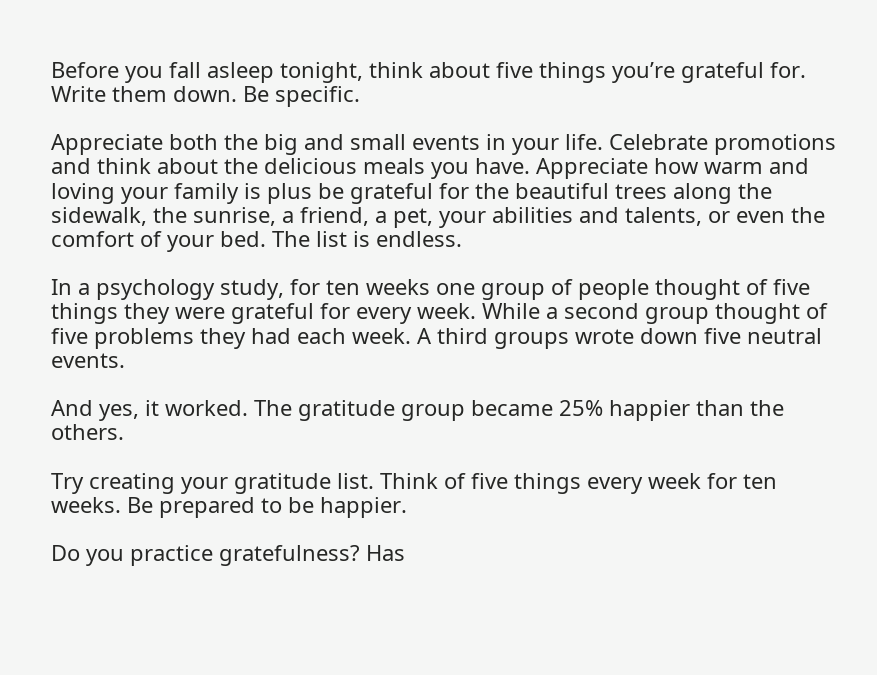Before you fall asleep tonight, think about five things you’re grateful for. Write them down. Be specific.

Appreciate both the big and small events in your life. Celebrate promotions and think about the delicious meals you have. Appreciate how warm and loving your family is plus be grateful for the beautiful trees along the sidewalk, the sunrise, a friend, a pet, your abilities and talents, or even the comfort of your bed. The list is endless.

In a psychology study, for ten weeks one group of people thought of five things they were grateful for every week. While a second group thought of five problems they had each week. A third groups wrote down five neutral events.

And yes, it worked. The gratitude group became 25% happier than the others.

Try creating your gratitude list. Think of five things every week for ten weeks. Be prepared to be happier.

Do you practice gratefulness? Has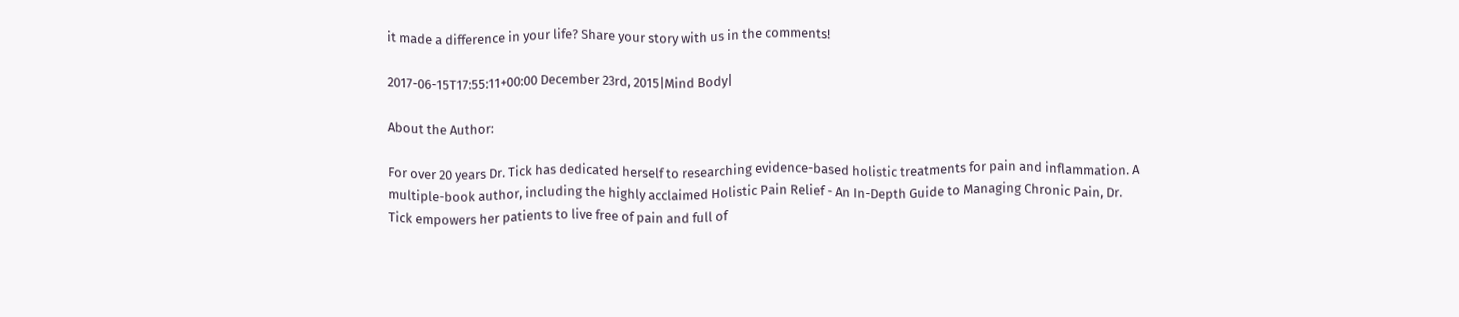it made a difference in your life? Share your story with us in the comments!

2017-06-15T17:55:11+00:00 December 23rd, 2015|Mind Body|

About the Author:

For over 20 years Dr. Tick has dedicated herself to researching evidence-based holistic treatments for pain and inflammation. A multiple-book author, including the highly acclaimed Holistic Pain Relief - An In-Depth Guide to Managing Chronic Pain, Dr. Tick empowers her patients to live free of pain and full of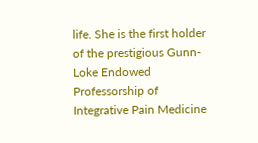life. She is the first holder of the prestigious Gunn-Loke Endowed Professorship of Integrative Pain Medicine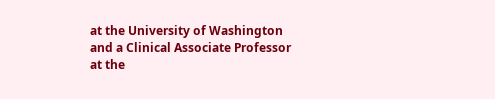at the University of Washington and a Clinical Associate Professor at the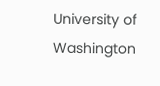University of Washington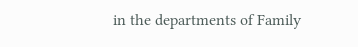in the departments of Family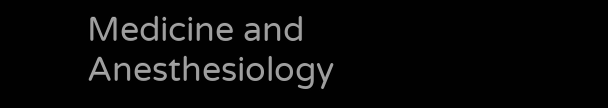Medicine and Anesthesiology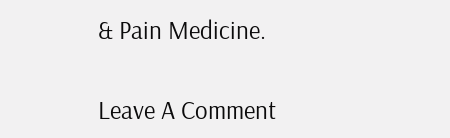& Pain Medicine.

Leave A Comment